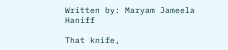Written by: Maryam Jameela Haniff

That knife,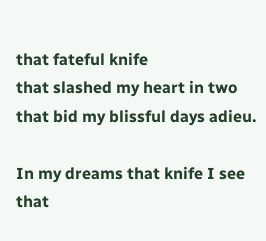that fateful knife
that slashed my heart in two
that bid my blissful days adieu.

In my dreams that knife I see
that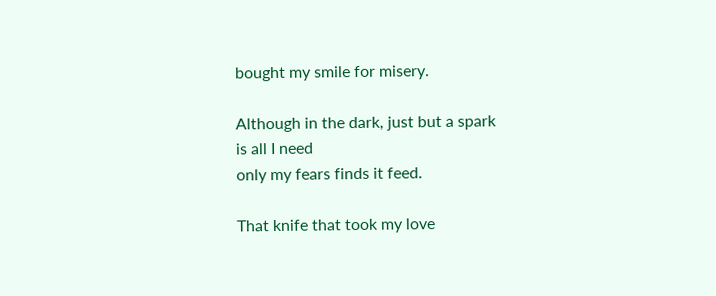bought my smile for misery.

Although in the dark, just but a spark
is all I need
only my fears finds it feed.

That knife that took my love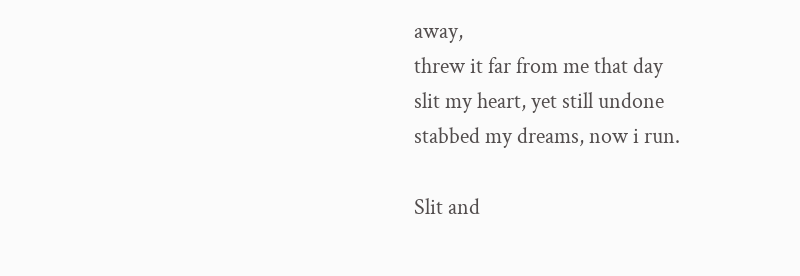away,
threw it far from me that day
slit my heart, yet still undone
stabbed my dreams, now i run.

Slit and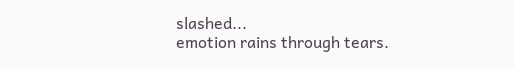slashed...
emotion rains through tears.